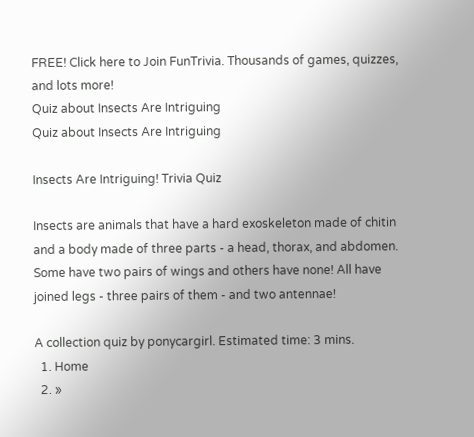FREE! Click here to Join FunTrivia. Thousands of games, quizzes, and lots more!
Quiz about Insects Are Intriguing
Quiz about Insects Are Intriguing

Insects Are Intriguing! Trivia Quiz

Insects are animals that have a hard exoskeleton made of chitin and a body made of three parts - a head, thorax, and abdomen. Some have two pairs of wings and others have none! All have joined legs - three pairs of them - and two antennae!

A collection quiz by ponycargirl. Estimated time: 3 mins.
  1. Home
  2. »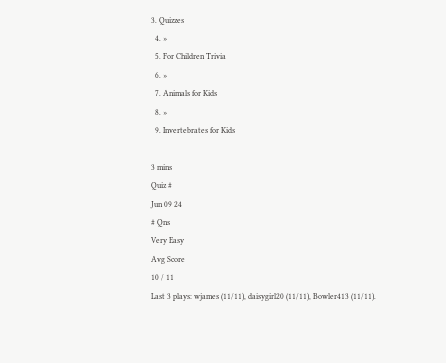3. Quizzes
  4. »
  5. For Children Trivia
  6. »
  7. Animals for Kids
  8. »
  9. Invertebrates for Kids

3 mins
Quiz #
Jun 09 24
# Qns
Very Easy
Avg Score
10 / 11
Last 3 plays: wjames (11/11), daisygirl20 (11/11), Bowler413 (11/11).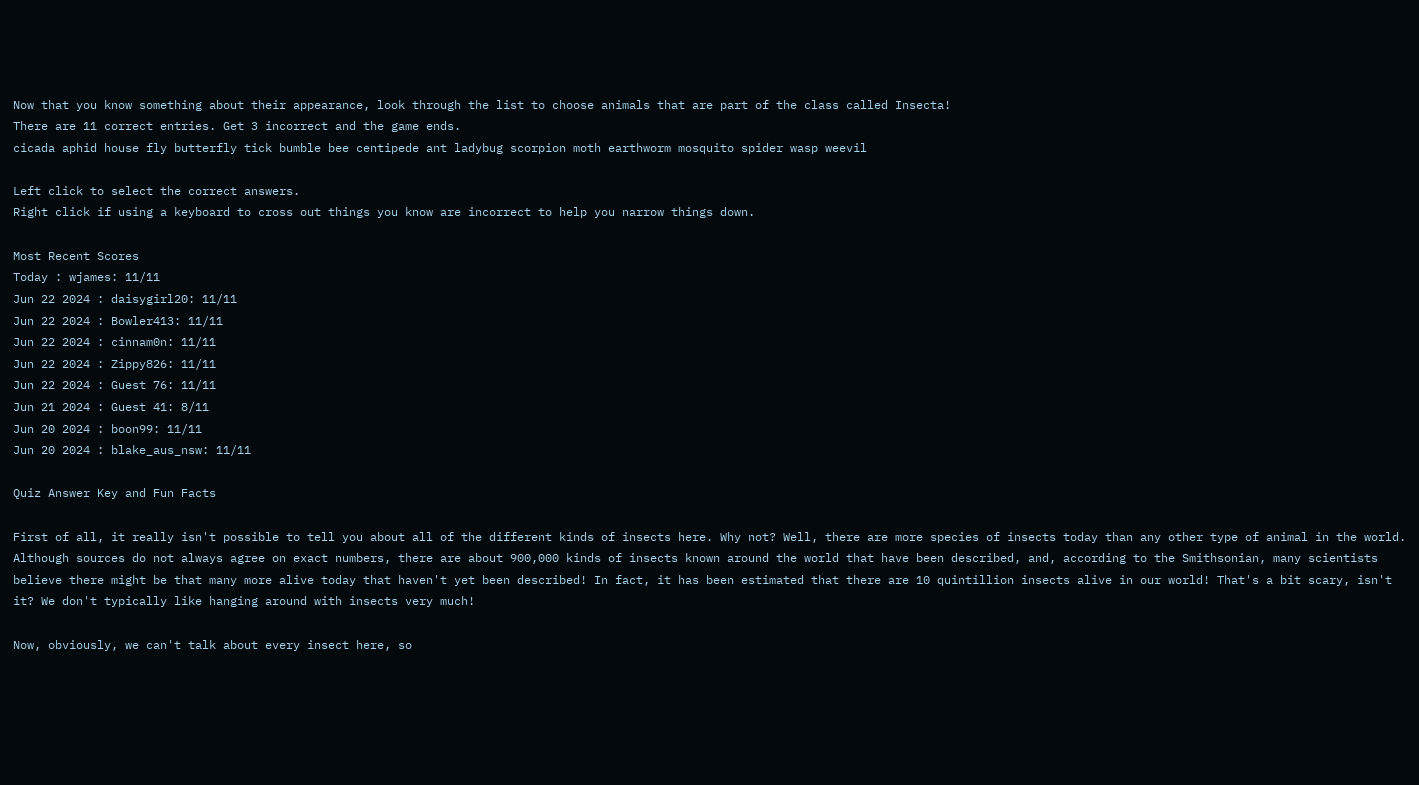Now that you know something about their appearance, look through the list to choose animals that are part of the class called Insecta!
There are 11 correct entries. Get 3 incorrect and the game ends.
cicada aphid house fly butterfly tick bumble bee centipede ant ladybug scorpion moth earthworm mosquito spider wasp weevil

Left click to select the correct answers.
Right click if using a keyboard to cross out things you know are incorrect to help you narrow things down.

Most Recent Scores
Today : wjames: 11/11
Jun 22 2024 : daisygirl20: 11/11
Jun 22 2024 : Bowler413: 11/11
Jun 22 2024 : cinnam0n: 11/11
Jun 22 2024 : Zippy826: 11/11
Jun 22 2024 : Guest 76: 11/11
Jun 21 2024 : Guest 41: 8/11
Jun 20 2024 : boon99: 11/11
Jun 20 2024 : blake_aus_nsw: 11/11

Quiz Answer Key and Fun Facts

First of all, it really isn't possible to tell you about all of the different kinds of insects here. Why not? Well, there are more species of insects today than any other type of animal in the world. Although sources do not always agree on exact numbers, there are about 900,000 kinds of insects known around the world that have been described, and, according to the Smithsonian, many scientists believe there might be that many more alive today that haven't yet been described! In fact, it has been estimated that there are 10 quintillion insects alive in our world! That's a bit scary, isn't it? We don't typically like hanging around with insects very much!

Now, obviously, we can't talk about every insect here, so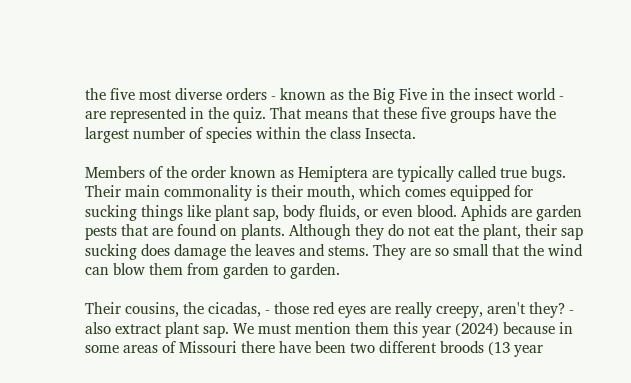the five most diverse orders - known as the Big Five in the insect world - are represented in the quiz. That means that these five groups have the largest number of species within the class Insecta.

Members of the order known as Hemiptera are typically called true bugs. Their main commonality is their mouth, which comes equipped for sucking things like plant sap, body fluids, or even blood. Aphids are garden pests that are found on plants. Although they do not eat the plant, their sap sucking does damage the leaves and stems. They are so small that the wind can blow them from garden to garden.

Their cousins, the cicadas, - those red eyes are really creepy, aren't they? - also extract plant sap. We must mention them this year (2024) because in some areas of Missouri there have been two different broods (13 year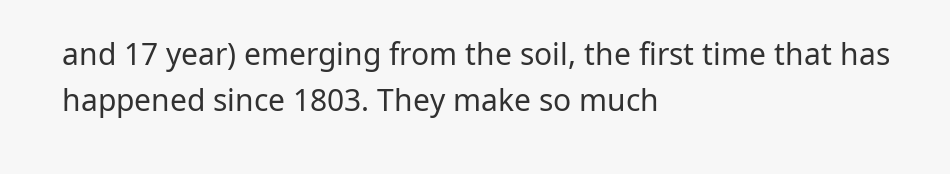and 17 year) emerging from the soil, the first time that has happened since 1803. They make so much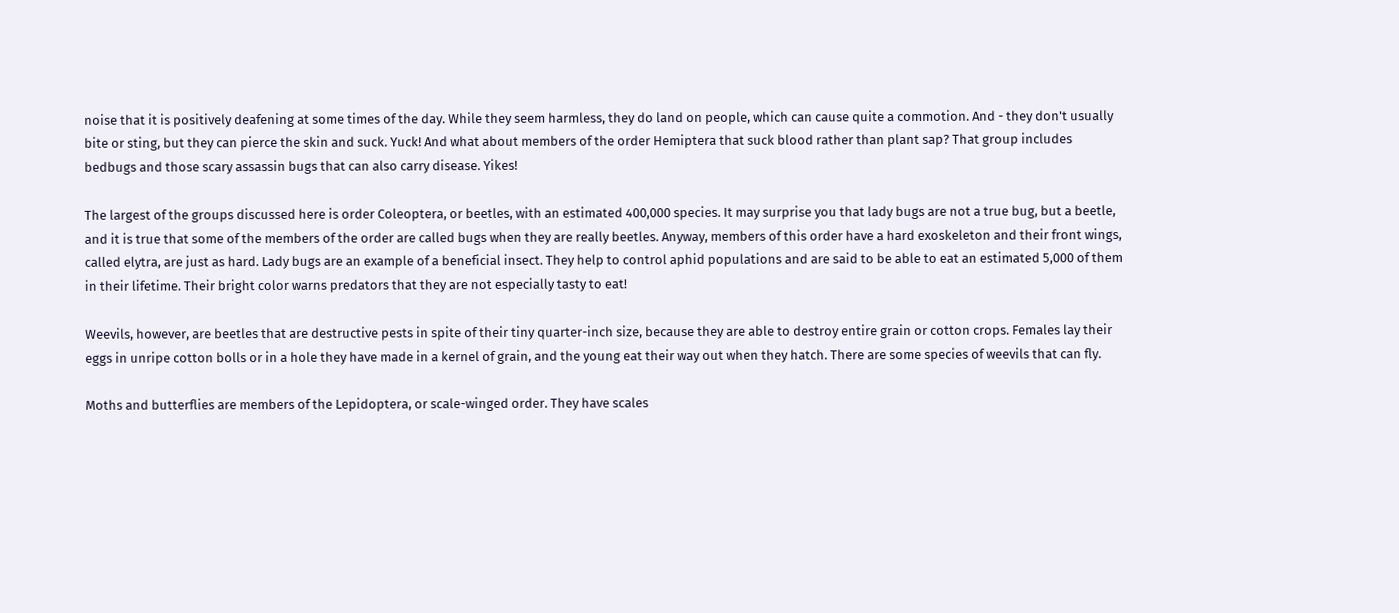noise that it is positively deafening at some times of the day. While they seem harmless, they do land on people, which can cause quite a commotion. And - they don't usually bite or sting, but they can pierce the skin and suck. Yuck! And what about members of the order Hemiptera that suck blood rather than plant sap? That group includes bedbugs and those scary assassin bugs that can also carry disease. Yikes!

The largest of the groups discussed here is order Coleoptera, or beetles, with an estimated 400,000 species. It may surprise you that lady bugs are not a true bug, but a beetle, and it is true that some of the members of the order are called bugs when they are really beetles. Anyway, members of this order have a hard exoskeleton and their front wings, called elytra, are just as hard. Lady bugs are an example of a beneficial insect. They help to control aphid populations and are said to be able to eat an estimated 5,000 of them in their lifetime. Their bright color warns predators that they are not especially tasty to eat!

Weevils, however, are beetles that are destructive pests in spite of their tiny quarter-inch size, because they are able to destroy entire grain or cotton crops. Females lay their eggs in unripe cotton bolls or in a hole they have made in a kernel of grain, and the young eat their way out when they hatch. There are some species of weevils that can fly.

Moths and butterflies are members of the Lepidoptera, or scale-winged order. They have scales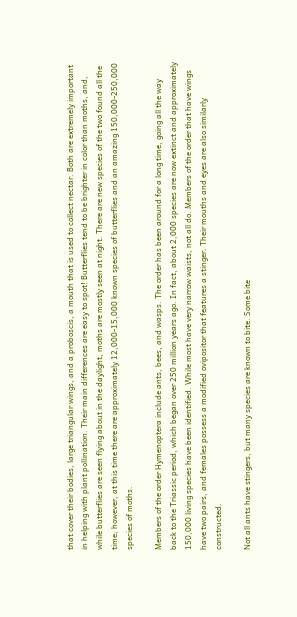that cover their bodies, large triangular wings, and a proboscis, a mouth that is used to collect nectar. Both are extremely important in helping with plant pollination. Their main differences are easy to spot! Butterflies tend to be brighter in color than moths, and, while butterflies are seen flying about in the daylight, moths are mostly seen at night. There are new species of the two found all the time; however, at this time there are approximately 12,000-15,000 known species of butterflies and an amazing 150,000-250,000 species of moths.

Members of the order Hymenoptera include ants, bees, and wasps. The order has been around for a long time, going all the way back to the Triassic period, which began over 250 million years ago. In fact, about 2,000 species are now extinct and approximately 150,000 living species have been identified. While most have very narrow waists, not all do. Members of the order that have wings have two pairs, and females possess a modified ovipositor that features a stinger. Their mouths and eyes are also similarly constructed.

Not all ants have stingers, but many species are known to bite. Some bite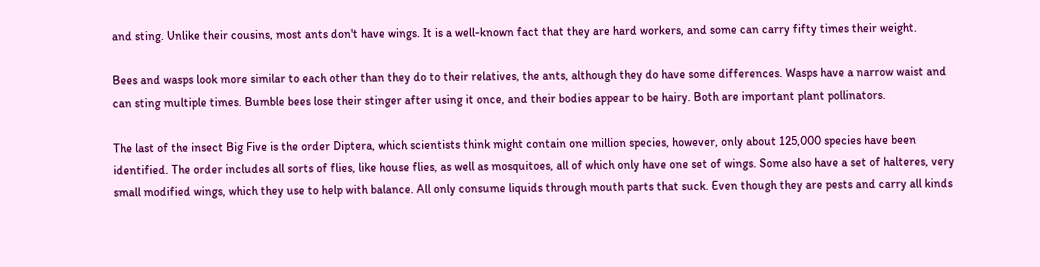and sting. Unlike their cousins, most ants don't have wings. It is a well-known fact that they are hard workers, and some can carry fifty times their weight.

Bees and wasps look more similar to each other than they do to their relatives, the ants, although they do have some differences. Wasps have a narrow waist and can sting multiple times. Bumble bees lose their stinger after using it once, and their bodies appear to be hairy. Both are important plant pollinators.

The last of the insect Big Five is the order Diptera, which scientists think might contain one million species, however, only about 125,000 species have been identified. The order includes all sorts of flies, like house flies, as well as mosquitoes, all of which only have one set of wings. Some also have a set of halteres, very small modified wings, which they use to help with balance. All only consume liquids through mouth parts that suck. Even though they are pests and carry all kinds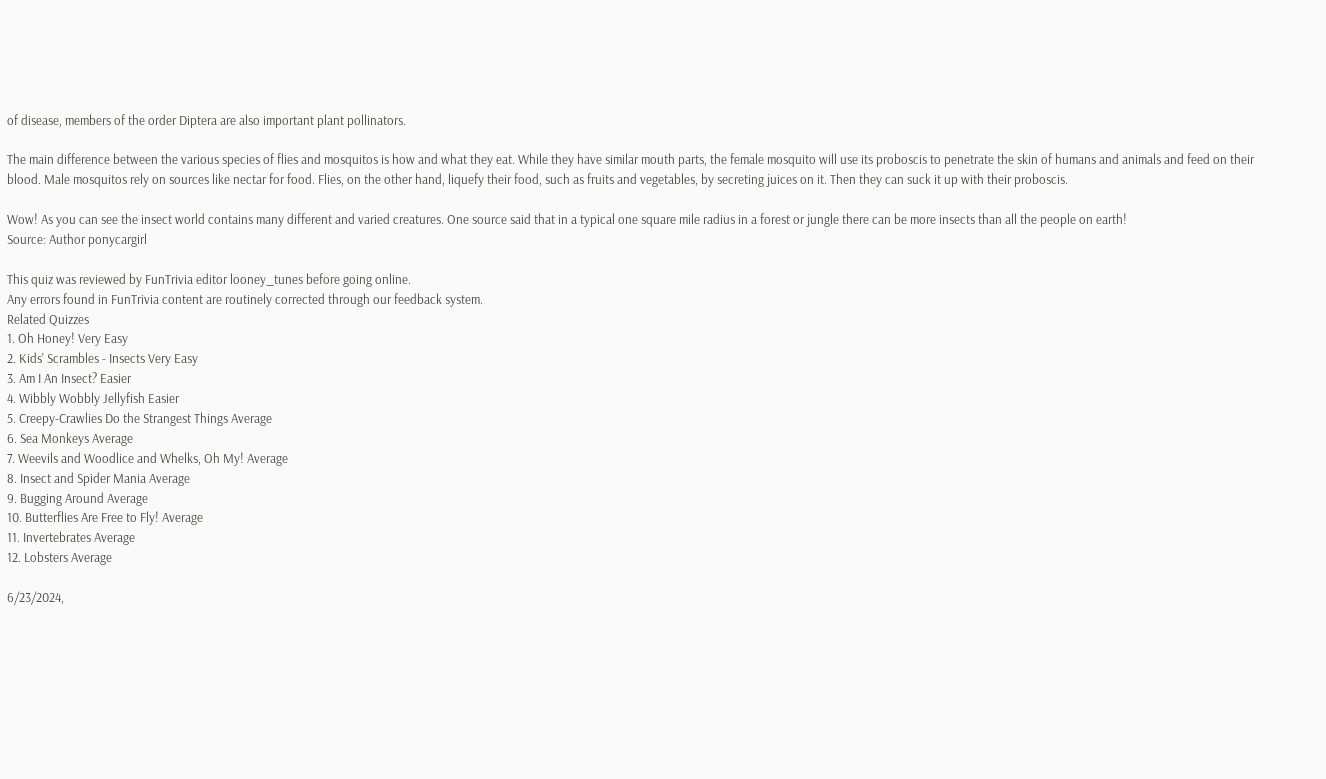of disease, members of the order Diptera are also important plant pollinators.

The main difference between the various species of flies and mosquitos is how and what they eat. While they have similar mouth parts, the female mosquito will use its proboscis to penetrate the skin of humans and animals and feed on their blood. Male mosquitos rely on sources like nectar for food. Flies, on the other hand, liquefy their food, such as fruits and vegetables, by secreting juices on it. Then they can suck it up with their proboscis.

Wow! As you can see the insect world contains many different and varied creatures. One source said that in a typical one square mile radius in a forest or jungle there can be more insects than all the people on earth!
Source: Author ponycargirl

This quiz was reviewed by FunTrivia editor looney_tunes before going online.
Any errors found in FunTrivia content are routinely corrected through our feedback system.
Related Quizzes
1. Oh Honey! Very Easy
2. Kids' Scrambles - Insects Very Easy
3. Am I An Insect? Easier
4. Wibbly Wobbly Jellyfish Easier
5. Creepy-Crawlies Do the Strangest Things Average
6. Sea Monkeys Average
7. Weevils and Woodlice and Whelks, Oh My! Average
8. Insect and Spider Mania Average
9. Bugging Around Average
10. Butterflies Are Free to Fly! Average
11. Invertebrates Average
12. Lobsters Average

6/23/2024,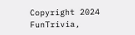Copyright 2024 FunTrivia,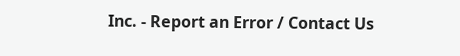Inc. - Report an Error / Contact Us